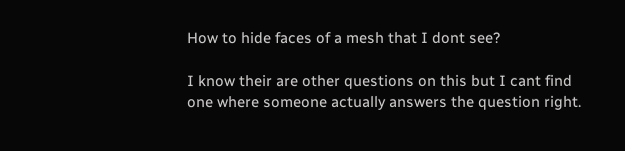How to hide faces of a mesh that I dont see?

I know their are other questions on this but I cant find one where someone actually answers the question right.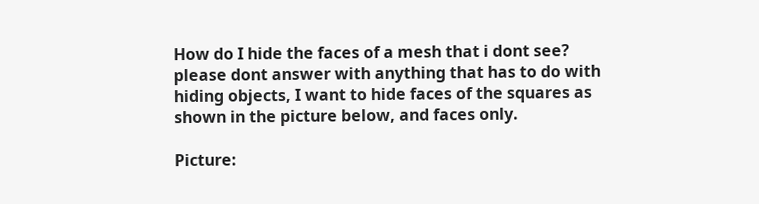How do I hide the faces of a mesh that i dont see? please dont answer with anything that has to do with hiding objects, I want to hide faces of the squares as shown in the picture below, and faces only.

Picture: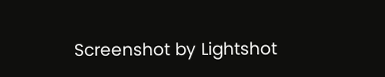Screenshot by Lightshot